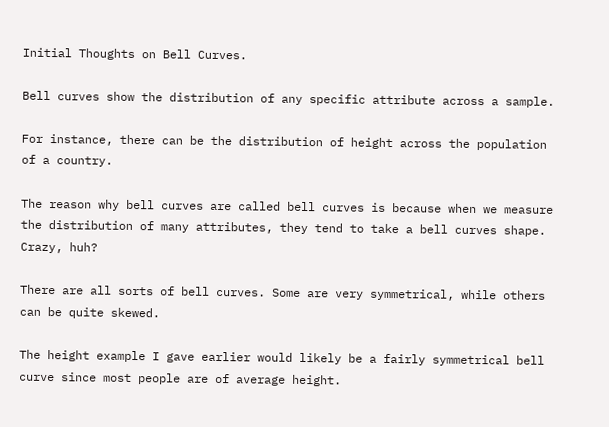Initial Thoughts on Bell Curves.

Bell curves show the distribution of any specific attribute across a sample.

For instance, there can be the distribution of height across the population of a country.

The reason why bell curves are called bell curves is because when we measure the distribution of many attributes, they tend to take a bell curves shape. Crazy, huh?

There are all sorts of bell curves. Some are very symmetrical, while others can be quite skewed.

The height example I gave earlier would likely be a fairly symmetrical bell curve since most people are of average height.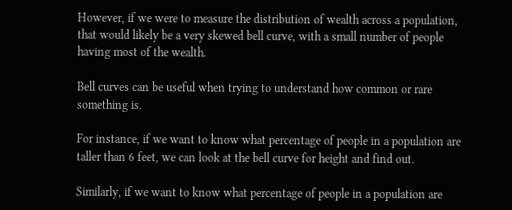However, if we were to measure the distribution of wealth across a population, that would likely be a very skewed bell curve, with a small number of people having most of the wealth.

Bell curves can be useful when trying to understand how common or rare something is.

For instance, if we want to know what percentage of people in a population are taller than 6 feet, we can look at the bell curve for height and find out.

Similarly, if we want to know what percentage of people in a population are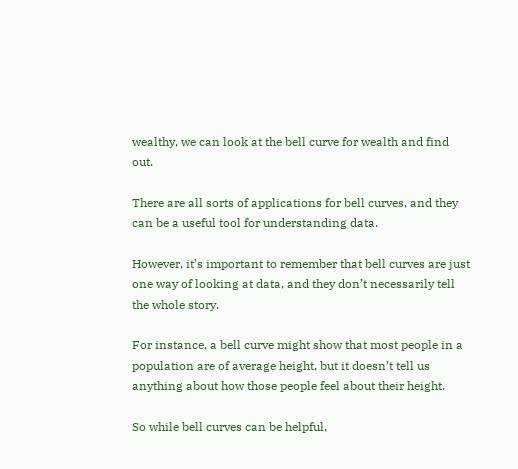wealthy, we can look at the bell curve for wealth and find out.

There are all sorts of applications for bell curves, and they can be a useful tool for understanding data.

However, it’s important to remember that bell curves are just one way of looking at data, and they don’t necessarily tell the whole story.

For instance, a bell curve might show that most people in a population are of average height, but it doesn’t tell us anything about how those people feel about their height.

So while bell curves can be helpful,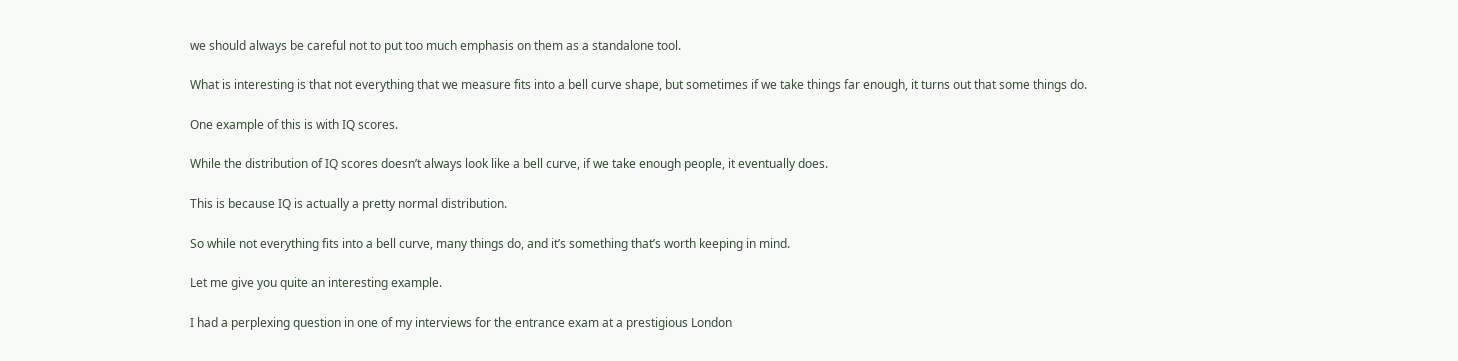we should always be careful not to put too much emphasis on them as a standalone tool.

What is interesting is that not everything that we measure fits into a bell curve shape, but sometimes if we take things far enough, it turns out that some things do.

One example of this is with IQ scores.

While the distribution of IQ scores doesn’t always look like a bell curve, if we take enough people, it eventually does.

This is because IQ is actually a pretty normal distribution.

So while not everything fits into a bell curve, many things do, and it’s something that’s worth keeping in mind.

Let me give you quite an interesting example.

I had a perplexing question in one of my interviews for the entrance exam at a prestigious London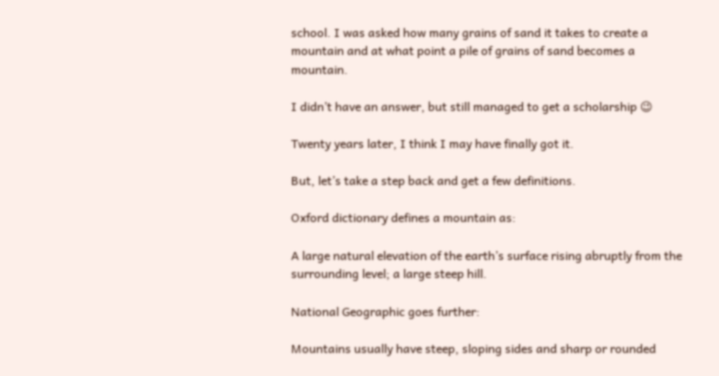school. I was asked how many grains of sand it takes to create a mountain and at what point a pile of grains of sand becomes a mountain.

I didn’t have an answer, but still managed to get a scholarship 😉

Twenty years later, I think I may have finally got it.

But, let’s take a step back and get a few definitions.

Oxford dictionary defines a mountain as:

A large natural elevation of the earth’s surface rising abruptly from the surrounding level; a large steep hill.

National Geographic goes further:

Mountains usually have steep, sloping sides and sharp or rounded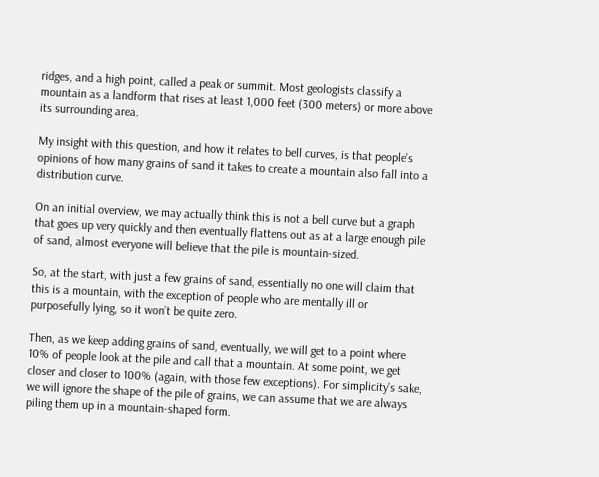ridges, and a high point, called a peak or summit. Most geologists classify a mountain as a landform that rises at least 1,000 feet (300 meters) or more above its surrounding area.

My insight with this question, and how it relates to bell curves, is that people’s opinions of how many grains of sand it takes to create a mountain also fall into a distribution curve.

On an initial overview, we may actually think this is not a bell curve but a graph that goes up very quickly and then eventually flattens out as at a large enough pile of sand, almost everyone will believe that the pile is mountain-sized.

So, at the start, with just a few grains of sand, essentially no one will claim that this is a mountain, with the exception of people who are mentally ill or purposefully lying, so it won’t be quite zero.

Then, as we keep adding grains of sand, eventually, we will get to a point where 10% of people look at the pile and call that a mountain. At some point, we get closer and closer to 100% (again, with those few exceptions). For simplicity’s sake, we will ignore the shape of the pile of grains, we can assume that we are always piling them up in a mountain-shaped form.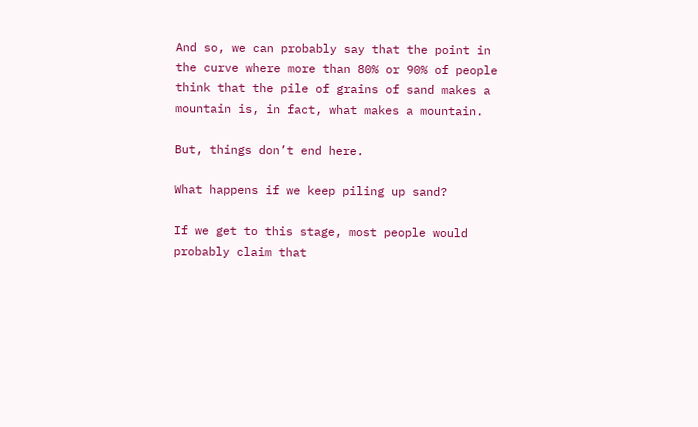And so, we can probably say that the point in the curve where more than 80% or 90% of people think that the pile of grains of sand makes a mountain is, in fact, what makes a mountain.

But, things don’t end here.

What happens if we keep piling up sand?

If we get to this stage, most people would probably claim that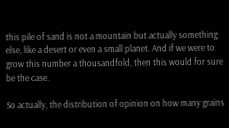this pile of sand is not a mountain but actually something else, like a desert or even a small planet. And if we were to grow this number a thousandfold, then this would for sure be the case.

So actually, the distribution of opinion on how many grains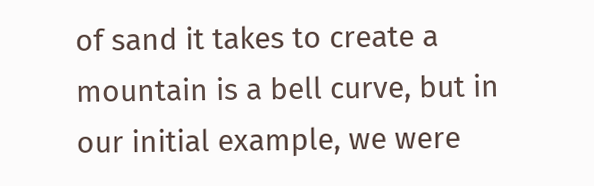of sand it takes to create a mountain is a bell curve, but in our initial example, we were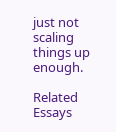just not scaling things up enough.

Related Essays